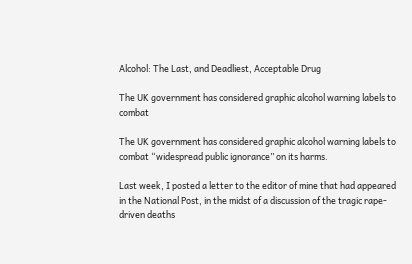Alcohol: The Last, and Deadliest, Acceptable Drug

The UK government has considered graphic alcohol warning labels to combat

The UK government has considered graphic alcohol warning labels to combat “widespread public ignorance” on its harms.

Last week, I posted a letter to the editor of mine that had appeared in the National Post, in the midst of a discussion of the tragic rape-driven deaths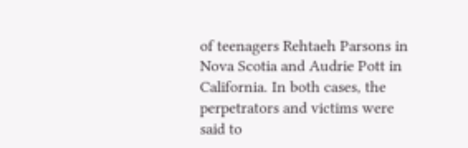of teenagers Rehtaeh Parsons in Nova Scotia and Audrie Pott in California. In both cases, the perpetrators and victims were said to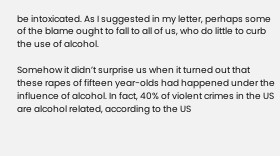be intoxicated. As I suggested in my letter, perhaps some of the blame ought to fall to all of us, who do little to curb the use of alcohol.

Somehow it didn’t surprise us when it turned out that these rapes of fifteen year-olds had happened under the influence of alcohol. In fact, 40% of violent crimes in the US are alcohol related, according to the US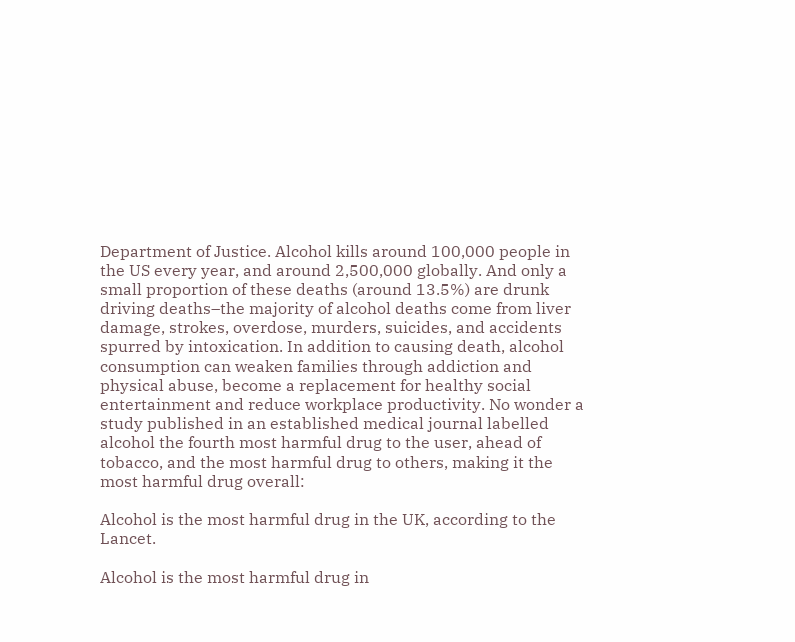Department of Justice. Alcohol kills around 100,000 people in the US every year, and around 2,500,000 globally. And only a small proportion of these deaths (around 13.5%) are drunk driving deaths–the majority of alcohol deaths come from liver damage, strokes, overdose, murders, suicides, and accidents spurred by intoxication. In addition to causing death, alcohol consumption can weaken families through addiction and physical abuse, become a replacement for healthy social entertainment and reduce workplace productivity. No wonder a study published in an established medical journal labelled alcohol the fourth most harmful drug to the user, ahead of tobacco, and the most harmful drug to others, making it the most harmful drug overall:

Alcohol is the most harmful drug in the UK, according to the Lancet.

Alcohol is the most harmful drug in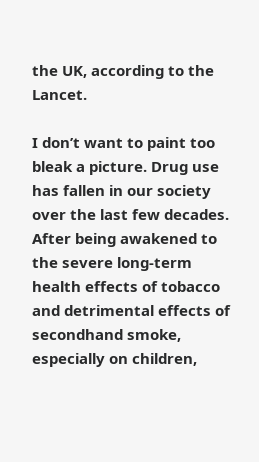the UK, according to the Lancet.

I don’t want to paint too bleak a picture. Drug use has fallen in our society over the last few decades. After being awakened to the severe long-term health effects of tobacco and detrimental effects of secondhand smoke, especially on children,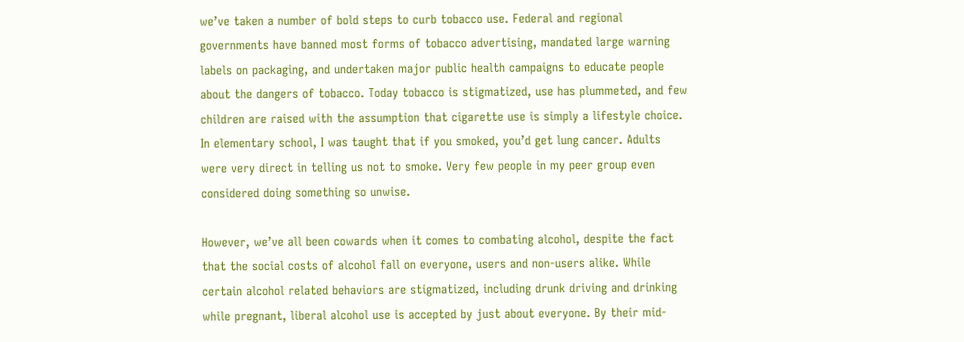we’ve taken a number of bold steps to curb tobacco use. Federal and regional governments have banned most forms of tobacco advertising, mandated large warning labels on packaging, and undertaken major public health campaigns to educate people about the dangers of tobacco. Today tobacco is stigmatized, use has plummeted, and few children are raised with the assumption that cigarette use is simply a lifestyle choice. In elementary school, I was taught that if you smoked, you’d get lung cancer. Adults were very direct in telling us not to smoke. Very few people in my peer group even considered doing something so unwise.

However, we’ve all been cowards when it comes to combating alcohol, despite the fact that the social costs of alcohol fall on everyone, users and non-users alike. While certain alcohol related behaviors are stigmatized, including drunk driving and drinking while pregnant, liberal alcohol use is accepted by just about everyone. By their mid-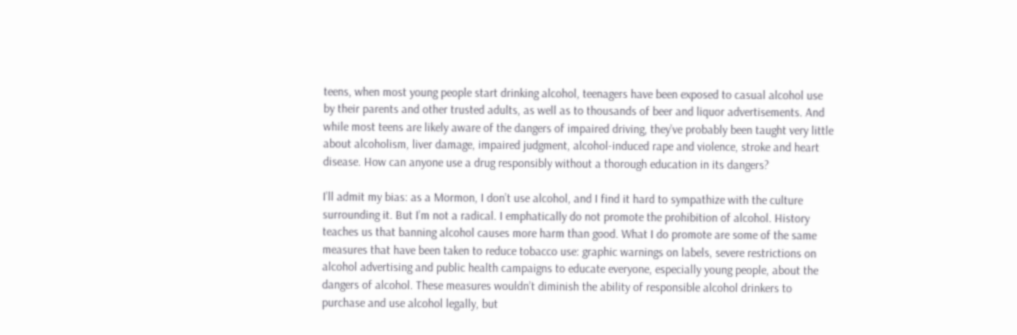teens, when most young people start drinking alcohol, teenagers have been exposed to casual alcohol use by their parents and other trusted adults, as well as to thousands of beer and liquor advertisements. And while most teens are likely aware of the dangers of impaired driving, they’ve probably been taught very little about alcoholism, liver damage, impaired judgment, alcohol-induced rape and violence, stroke and heart disease. How can anyone use a drug responsibly without a thorough education in its dangers?

I’ll admit my bias: as a Mormon, I don’t use alcohol, and I find it hard to sympathize with the culture surrounding it. But I’m not a radical. I emphatically do not promote the prohibition of alcohol. History teaches us that banning alcohol causes more harm than good. What I do promote are some of the same measures that have been taken to reduce tobacco use: graphic warnings on labels, severe restrictions on alcohol advertising and public health campaigns to educate everyone, especially young people, about the dangers of alcohol. These measures wouldn’t diminish the ability of responsible alcohol drinkers to purchase and use alcohol legally, but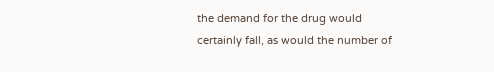the demand for the drug would certainly fall, as would the number of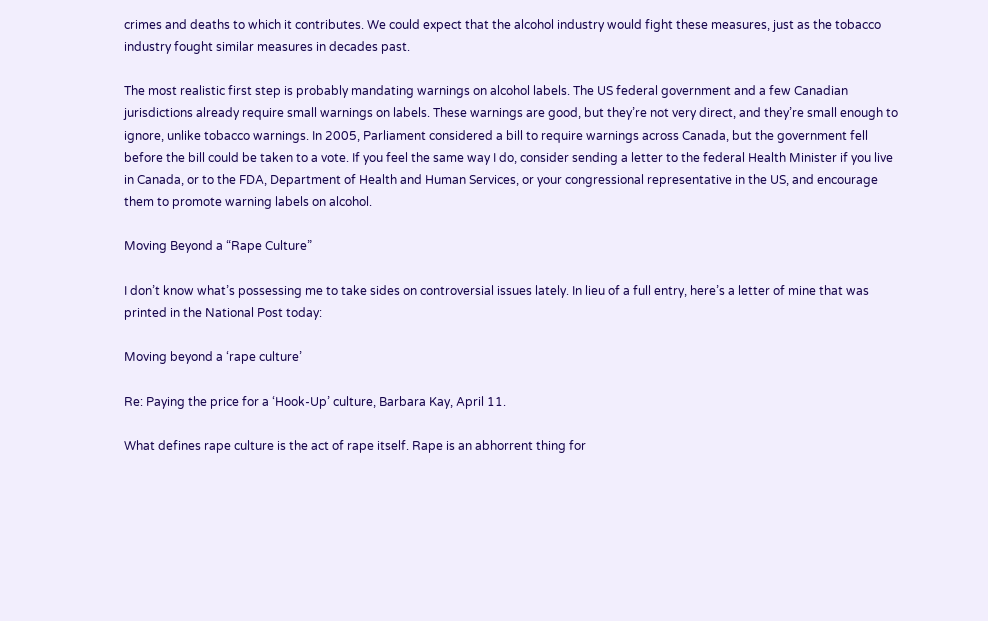crimes and deaths to which it contributes. We could expect that the alcohol industry would fight these measures, just as the tobacco industry fought similar measures in decades past.

The most realistic first step is probably mandating warnings on alcohol labels. The US federal government and a few Canadian jurisdictions already require small warnings on labels. These warnings are good, but they’re not very direct, and they’re small enough to ignore, unlike tobacco warnings. In 2005, Parliament considered a bill to require warnings across Canada, but the government fell before the bill could be taken to a vote. If you feel the same way I do, consider sending a letter to the federal Health Minister if you live in Canada, or to the FDA, Department of Health and Human Services, or your congressional representative in the US, and encourage them to promote warning labels on alcohol.

Moving Beyond a “Rape Culture”

I don’t know what’s possessing me to take sides on controversial issues lately. In lieu of a full entry, here’s a letter of mine that was printed in the National Post today:

Moving beyond a ‘rape culture’

Re: Paying the price for a ‘Hook-Up’ culture, Barbara Kay, April 11.

What defines rape culture is the act of rape itself. Rape is an abhorrent thing for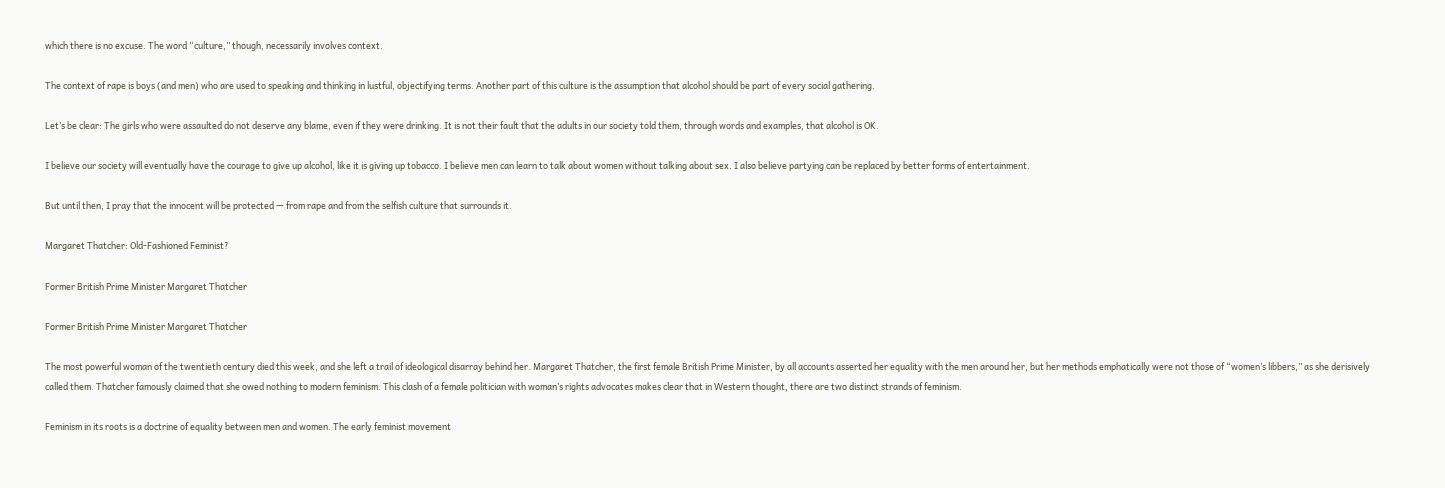which there is no excuse. The word “culture,” though, necessarily involves context.

The context of rape is boys (and men) who are used to speaking and thinking in lustful, objectifying terms. Another part of this culture is the assumption that alcohol should be part of every social gathering.

Let’s be clear: The girls who were assaulted do not deserve any blame, even if they were drinking. It is not their fault that the adults in our society told them, through words and examples, that alcohol is OK.

I believe our society will eventually have the courage to give up alcohol, like it is giving up tobacco. I believe men can learn to talk about women without talking about sex. I also believe partying can be replaced by better forms of entertainment.

But until then, I pray that the innocent will be protected — from rape and from the selfish culture that surrounds it.

Margaret Thatcher: Old-Fashioned Feminist?

Former British Prime Minister Margaret Thatcher

Former British Prime Minister Margaret Thatcher

The most powerful woman of the twentieth century died this week, and she left a trail of ideological disarray behind her. Margaret Thatcher, the first female British Prime Minister, by all accounts asserted her equality with the men around her, but her methods emphatically were not those of “women’s libbers,” as she derisively called them. Thatcher famously claimed that she owed nothing to modern feminism. This clash of a female politician with woman’s rights advocates makes clear that in Western thought, there are two distinct strands of feminism.

Feminism in its roots is a doctrine of equality between men and women. The early feminist movement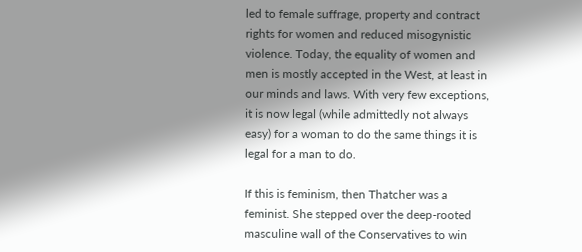led to female suffrage, property and contract rights for women and reduced misogynistic violence. Today, the equality of women and men is mostly accepted in the West, at least in our minds and laws. With very few exceptions, it is now legal (while admittedly not always easy) for a woman to do the same things it is legal for a man to do.

If this is feminism, then Thatcher was a feminist. She stepped over the deep-rooted masculine wall of the Conservatives to win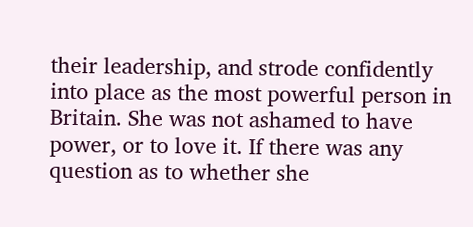their leadership, and strode confidently into place as the most powerful person in Britain. She was not ashamed to have power, or to love it. If there was any question as to whether she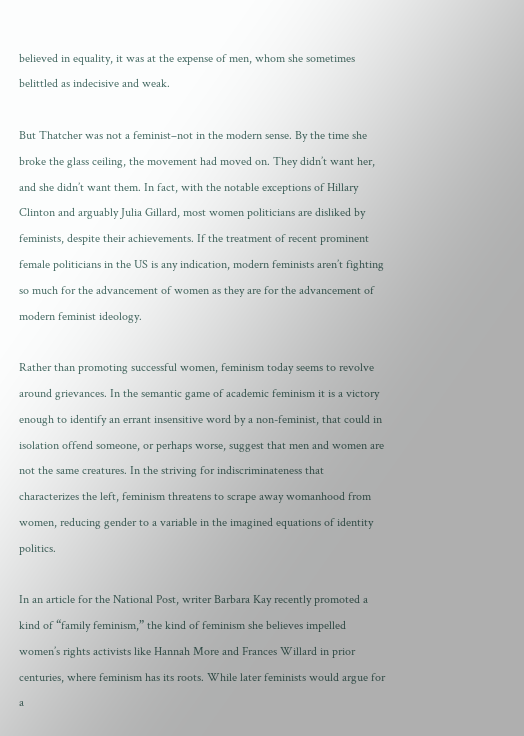believed in equality, it was at the expense of men, whom she sometimes belittled as indecisive and weak.

But Thatcher was not a feminist–not in the modern sense. By the time she broke the glass ceiling, the movement had moved on. They didn’t want her, and she didn’t want them. In fact, with the notable exceptions of Hillary Clinton and arguably Julia Gillard, most women politicians are disliked by feminists, despite their achievements. If the treatment of recent prominent female politicians in the US is any indication, modern feminists aren’t fighting so much for the advancement of women as they are for the advancement of modern feminist ideology.

Rather than promoting successful women, feminism today seems to revolve around grievances. In the semantic game of academic feminism it is a victory enough to identify an errant insensitive word by a non-feminist, that could in isolation offend someone, or perhaps worse, suggest that men and women are not the same creatures. In the striving for indiscriminateness that characterizes the left, feminism threatens to scrape away womanhood from women, reducing gender to a variable in the imagined equations of identity politics.

In an article for the National Post, writer Barbara Kay recently promoted a kind of “family feminism,” the kind of feminism she believes impelled women’s rights activists like Hannah More and Frances Willard in prior centuries, where feminism has its roots. While later feminists would argue for a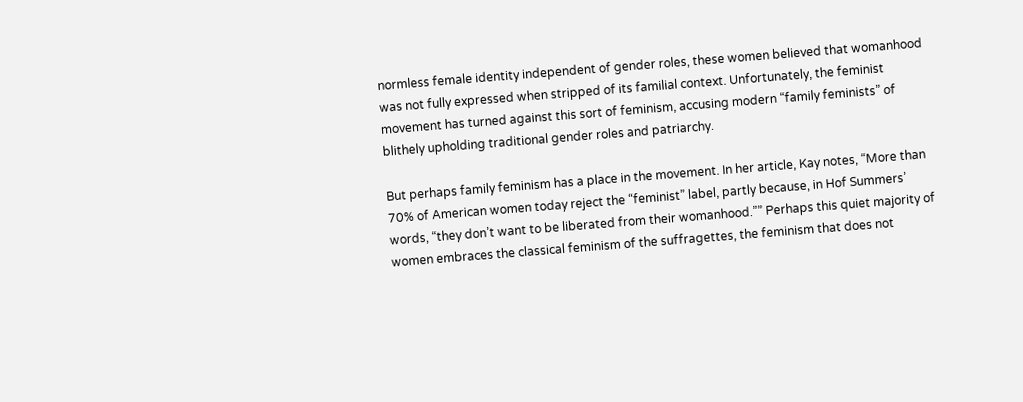normless female identity independent of gender roles, these women believed that womanhood was not fully expressed when stripped of its familial context. Unfortunately, the feminist movement has turned against this sort of feminism, accusing modern “family feminists” of blithely upholding traditional gender roles and patriarchy.

But perhaps family feminism has a place in the movement. In her article, Kay notes, “More than 70% of American women today reject the “feminist” label, partly because, in Hof Summers’ words, “they don’t want to be liberated from their womanhood.”” Perhaps this quiet majority of women embraces the classical feminism of the suffragettes, the feminism that does not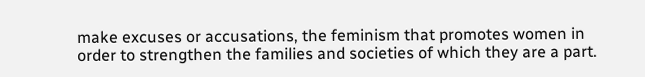make excuses or accusations, the feminism that promotes women in order to strengthen the families and societies of which they are a part.